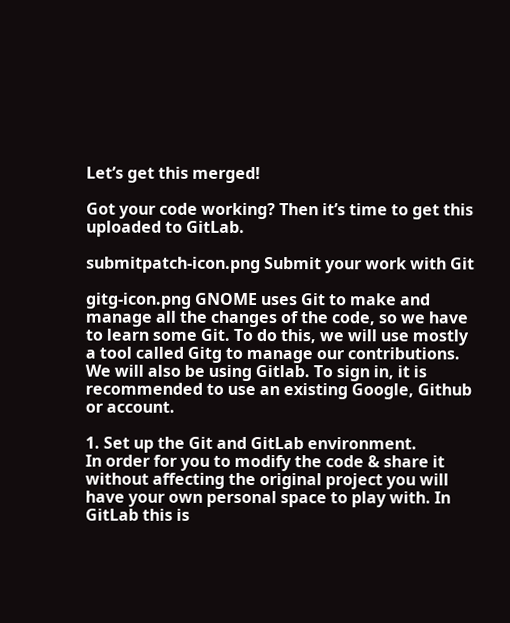Let’s get this merged!

Got your code working? Then it’s time to get this uploaded to GitLab.

submitpatch-icon.png Submit your work with Git

gitg-icon.png GNOME uses Git to make and manage all the changes of the code, so we have to learn some Git. To do this, we will use mostly a tool called Gitg to manage our contributions. We will also be using Gitlab. To sign in, it is recommended to use an existing Google, Github or account.

1. Set up the Git and GitLab environment.
In order for you to modify the code & share it without affecting the original project you will have your own personal space to play with. In GitLab this is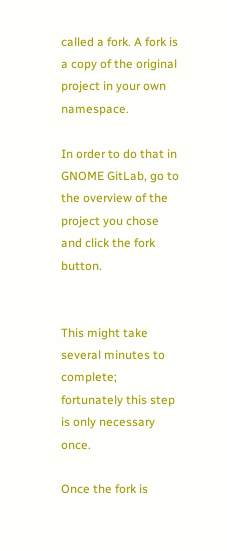called a fork. A fork is a copy of the original project in your own namespace.

In order to do that in GNOME GitLab, go to the overview of the project you chose and click the fork button.


This might take several minutes to complete; fortunately this step is only necessary once.

Once the fork is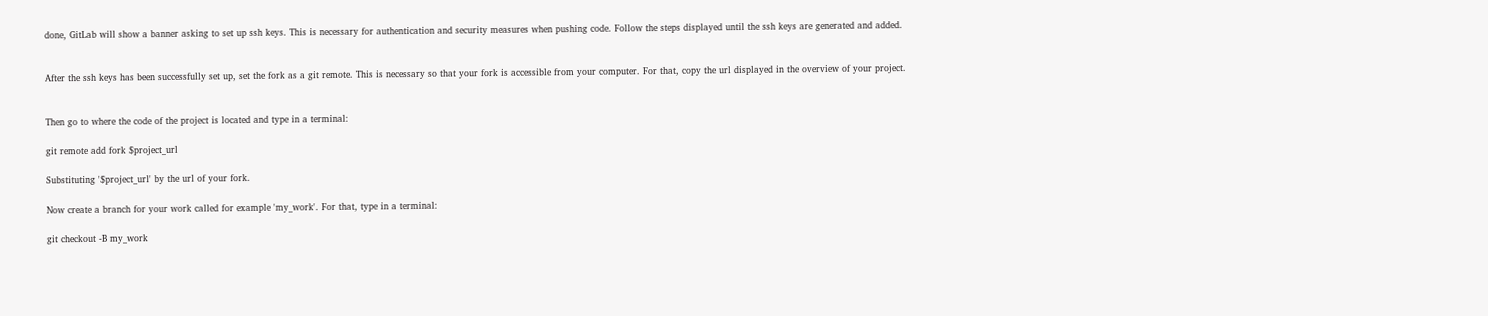done, GitLab will show a banner asking to set up ssh keys. This is necessary for authentication and security measures when pushing code. Follow the steps displayed until the ssh keys are generated and added.


After the ssh keys has been successfully set up, set the fork as a git remote. This is necessary so that your fork is accessible from your computer. For that, copy the url displayed in the overview of your project.


Then go to where the code of the project is located and type in a terminal:

git remote add fork $project_url

Substituting '$project_url' by the url of your fork.

Now create a branch for your work called for example 'my_work'. For that, type in a terminal:

git checkout -B my_work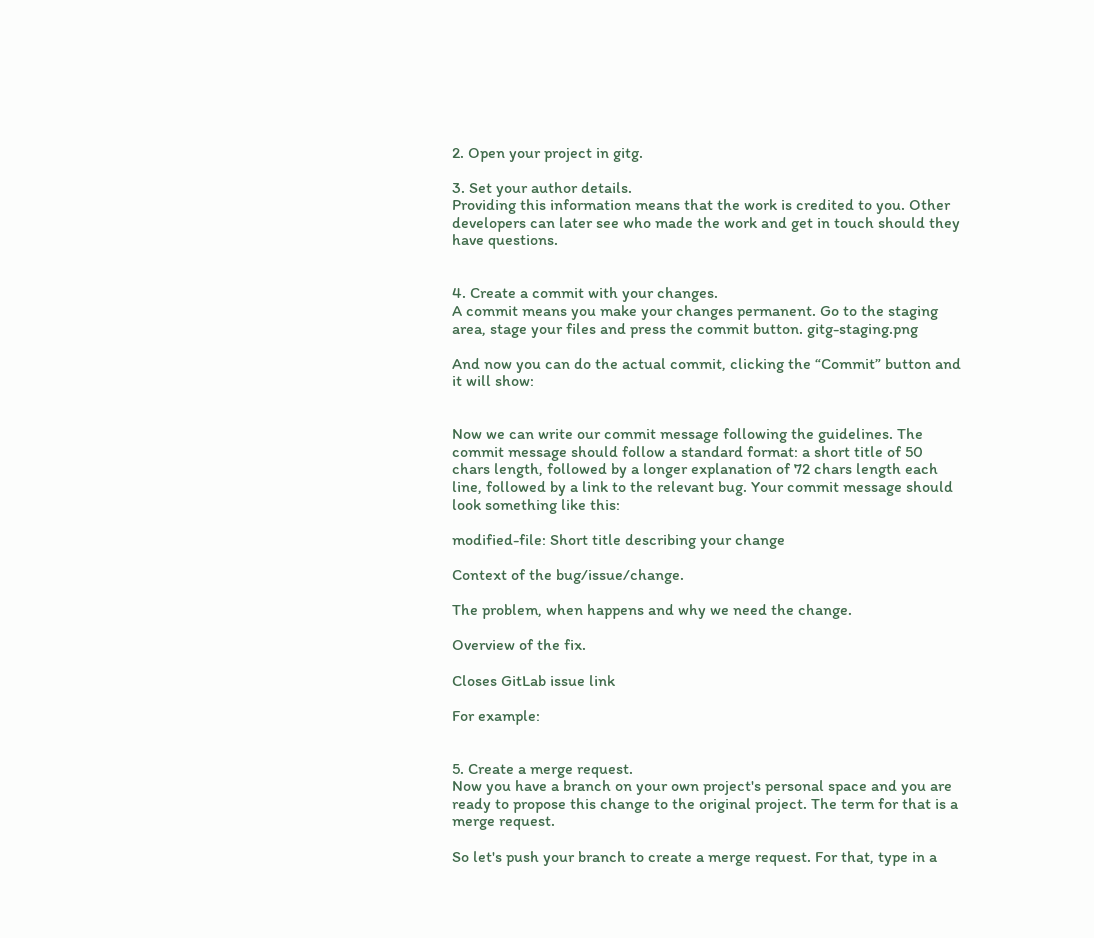2. Open your project in gitg.

3. Set your author details.
Providing this information means that the work is credited to you. Other developers can later see who made the work and get in touch should they have questions.


4. Create a commit with your changes.
A commit means you make your changes permanent. Go to the staging area, stage your files and press the commit button. gitg-staging.png

And now you can do the actual commit, clicking the “Commit” button and it will show:


Now we can write our commit message following the guidelines. The commit message should follow a standard format: a short title of 50 chars length, followed by a longer explanation of 72 chars length each line, followed by a link to the relevant bug. Your commit message should look something like this:

modified-file: Short title describing your change

Context of the bug/issue/change.

The problem, when happens and why we need the change.

Overview of the fix.

Closes GitLab issue link

For example:


5. Create a merge request.
Now you have a branch on your own project's personal space and you are ready to propose this change to the original project. The term for that is a merge request.

So let's push your branch to create a merge request. For that, type in a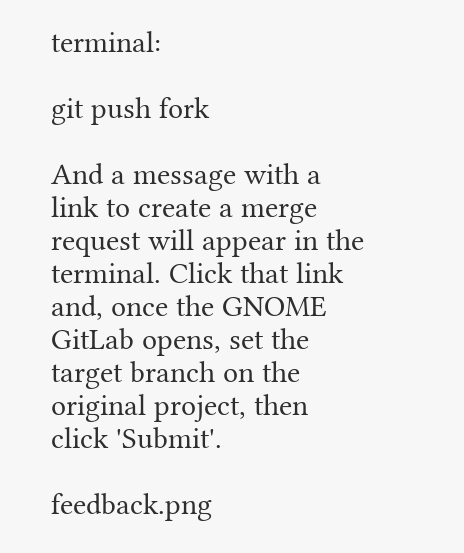terminal:

git push fork

And a message with a link to create a merge request will appear in the terminal. Click that link and, once the GNOME GitLab opens, set the target branch on the original project, then click 'Submit'.

feedback.png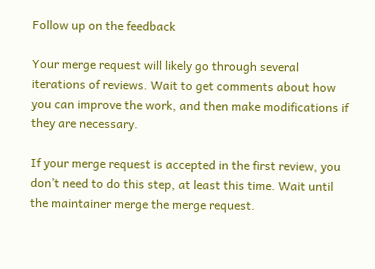Follow up on the feedback

Your merge request will likely go through several iterations of reviews. Wait to get comments about how you can improve the work, and then make modifications if they are necessary.

If your merge request is accepted in the first review, you don’t need to do this step, at least this time. Wait until the maintainer merge the merge request.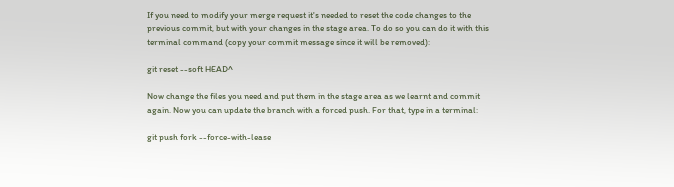If you need to modify your merge request it's needed to reset the code changes to the previous commit, but with your changes in the stage area. To do so you can do it with this terminal command (copy your commit message since it will be removed):

git reset --soft HEAD^

Now change the files you need and put them in the stage area as we learnt and commit again. Now you can update the branch with a forced push. For that, type in a terminal:

git push fork --force-with-lease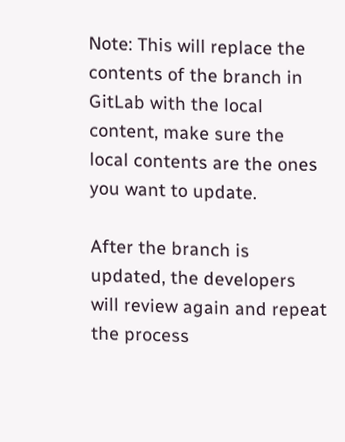Note: This will replace the contents of the branch in GitLab with the local content, make sure the local contents are the ones you want to update.

After the branch is updated, the developers will review again and repeat the process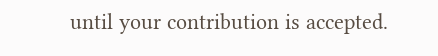until your contribution is accepted.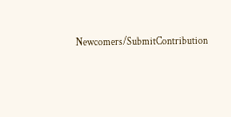Newcomers/SubmitContribution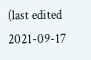(last edited 2021-09-17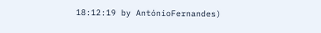18:12:19 by AntónioFernandes)